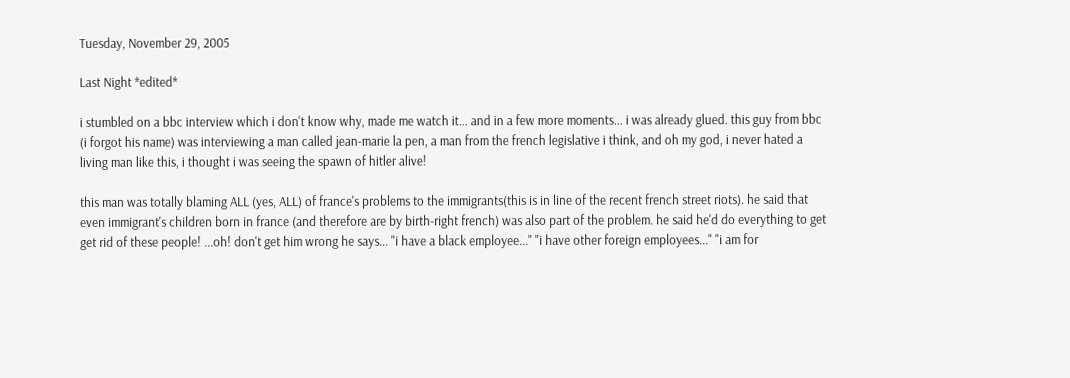Tuesday, November 29, 2005

Last Night *edited*

i stumbled on a bbc interview which i don't know why, made me watch it... and in a few more moments... i was already glued. this guy from bbc (i forgot his name) was interviewing a man called jean-marie la pen, a man from the french legislative i think, and oh my god, i never hated a living man like this, i thought i was seeing the spawn of hitler alive!

this man was totally blaming ALL (yes, ALL) of france's problems to the immigrants(this is in line of the recent french street riots). he said that even immigrant's children born in france (and therefore are by birth-right french) was also part of the problem. he said he'd do everything to get get rid of these people! ...oh! don't get him wrong he says... "i have a black employee..." "i have other foreign employees..." "i am for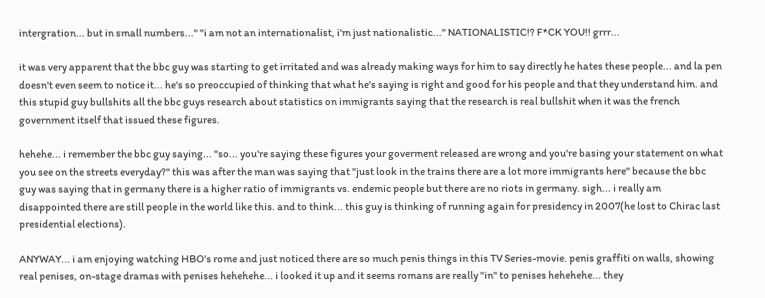intergration... but in small numbers..." "i am not an internationalist, i'm just nationalistic..." NATIONALISTIC!? F*CK YOU!! grrr...

it was very apparent that the bbc guy was starting to get irritated and was already making ways for him to say directly he hates these people... and la pen doesn't even seem to notice it... he's so preoccupied of thinking that what he's saying is right and good for his people and that they understand him. and this stupid guy bullshits all the bbc guys research about statistics on immigrants saying that the research is real bullshit when it was the french government itself that issued these figures.

hehehe... i remember the bbc guy saying... "so... you're saying these figures your goverment released are wrong and you're basing your statement on what you see on the streets everyday?" this was after the man was saying that "just look in the trains there are a lot more immigrants here" because the bbc guy was saying that in germany there is a higher ratio of immigrants vs. endemic people but there are no riots in germany. sigh... i really am disappointed there are still people in the world like this. and to think... this guy is thinking of running again for presidency in 2007(he lost to Chirac last presidential elections).

ANYWAY... i am enjoying watching HBO's rome and just noticed there are so much penis things in this TV Series-movie. penis graffiti on walls, showing real penises, on-stage dramas with penises hehehehe... i looked it up and it seems romans are really "in" to penises hehehehe... they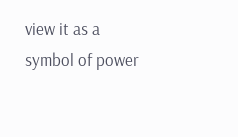view it as a symbol of power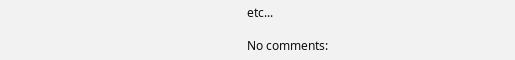etc...

No comments: